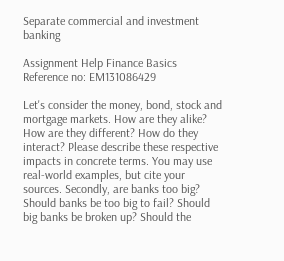Separate commercial and investment banking

Assignment Help Finance Basics
Reference no: EM131086429

Let's consider the money, bond, stock and mortgage markets. How are they alike? How are they different? How do they interact? Please describe these respective impacts in concrete terms. You may use real-world examples, but cite your sources. Secondly, are banks too big? Should banks be too big to fail? Should big banks be broken up? Should the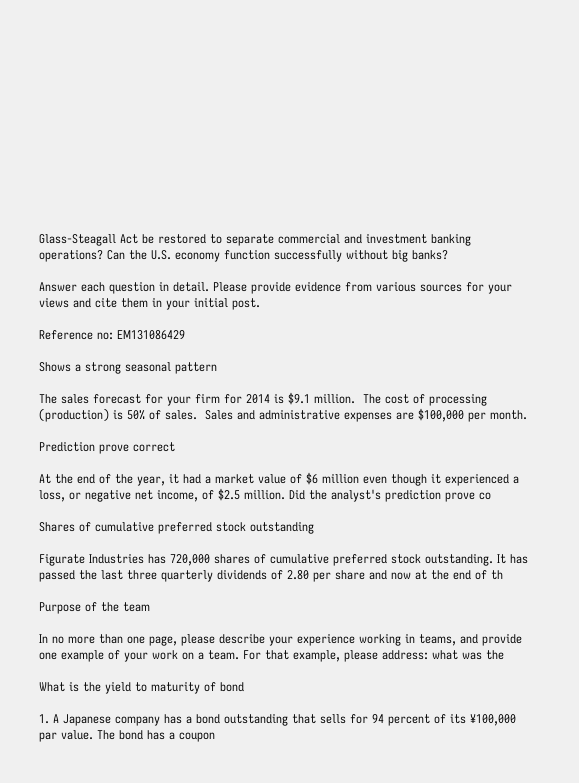Glass-Steagall Act be restored to separate commercial and investment banking operations? Can the U.S. economy function successfully without big banks?

Answer each question in detail. Please provide evidence from various sources for your views and cite them in your initial post.

Reference no: EM131086429

Shows a strong seasonal pattern

The sales forecast for your firm for 2014 is $9.1 million.  The cost of processing (production) is 50% of sales.  Sales and administrative expenses are $100,000 per month.

Prediction prove correct

At the end of the year, it had a market value of $6 million even though it experienced a loss, or negative net income, of $2.5 million. Did the analyst's prediction prove co

Shares of cumulative preferred stock outstanding

Figurate Industries has 720,000 shares of cumulative preferred stock outstanding. It has passed the last three quarterly dividends of 2.80 per share and now at the end of th

Purpose of the team

In no more than one page, please describe your experience working in teams, and provide one example of your work on a team. For that example, please address: what was the

What is the yield to maturity of bond

1. A Japanese company has a bond outstanding that sells for 94 percent of its ¥100,000 par value. The bond has a coupon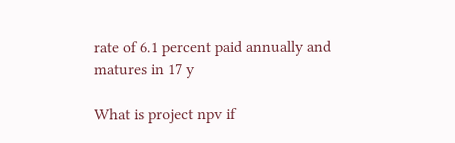rate of 6.1 percent paid annually and matures in 17 y

What is project npv if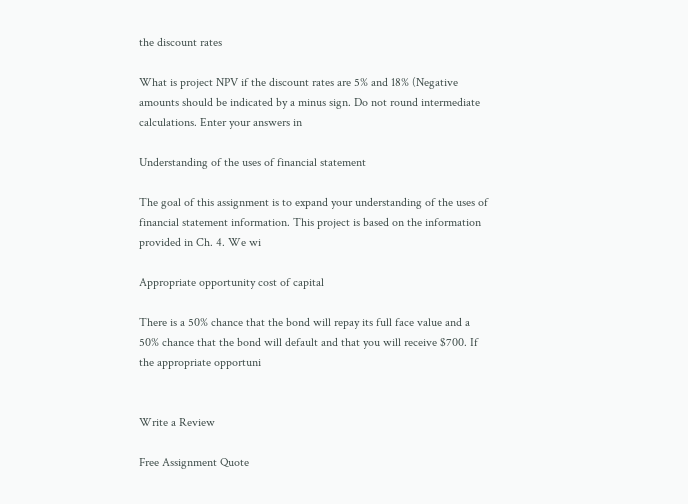the discount rates

What is project NPV if the discount rates are 5% and 18% (Negative amounts should be indicated by a minus sign. Do not round intermediate calculations. Enter your answers in

Understanding of the uses of financial statement

The goal of this assignment is to expand your understanding of the uses of financial statement information. This project is based on the information provided in Ch. 4. We wi

Appropriate opportunity cost of capital

There is a 50% chance that the bond will repay its full face value and a 50% chance that the bond will default and that you will receive $700. If the appropriate opportuni


Write a Review

Free Assignment Quote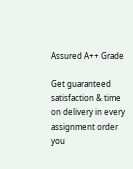Assured A++ Grade

Get guaranteed satisfaction & time on delivery in every assignment order you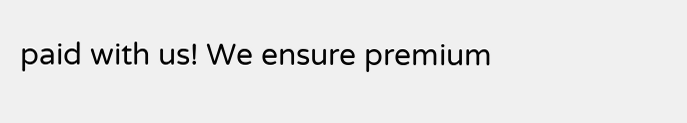paid with us! We ensure premium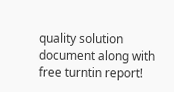quality solution document along with free turntin report!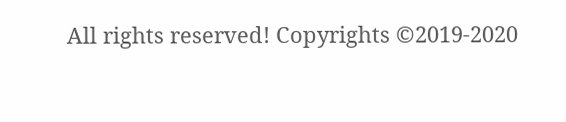All rights reserved! Copyrights ©2019-2020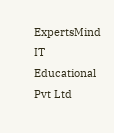ExpertsMind IT Educational Pvt Ltd